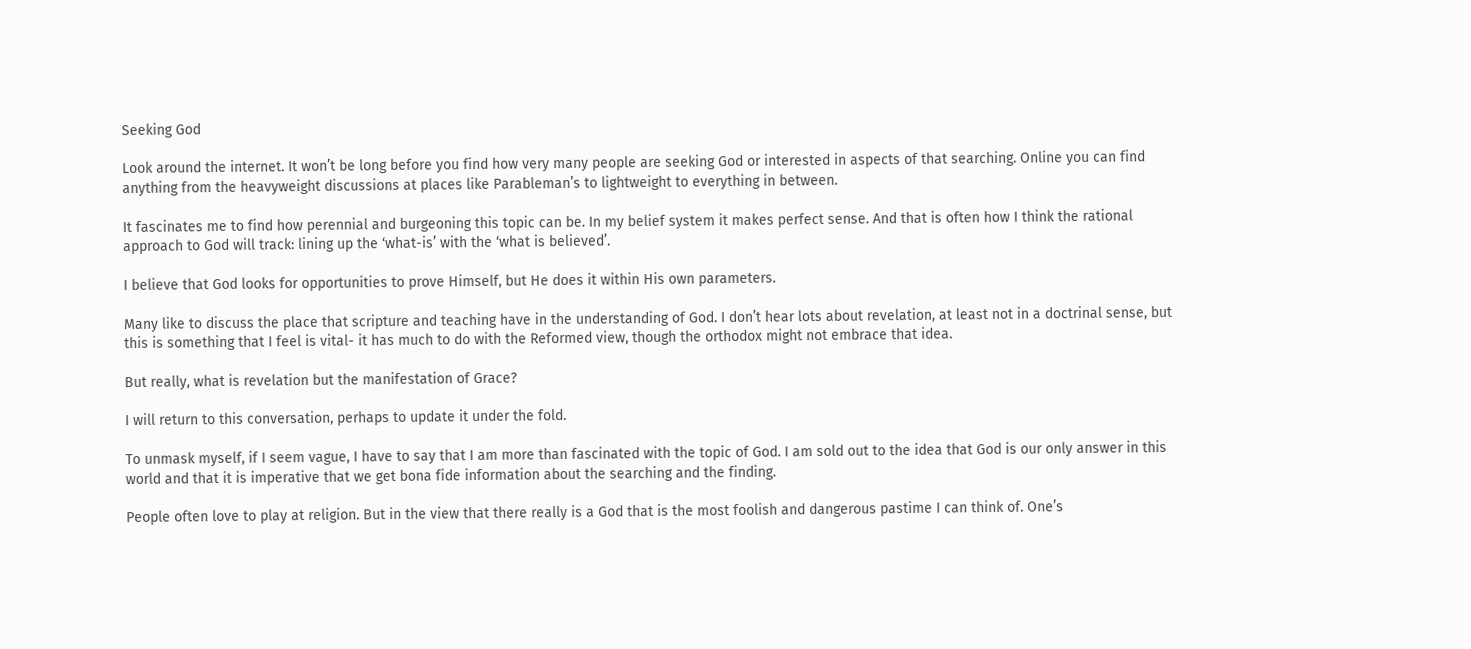Seeking God

Look around the internet. It won’t be long before you find how very many people are seeking God or interested in aspects of that searching. Online you can find anything from the heavyweight discussions at places like Parableman’s to lightweight to everything in between.

It fascinates me to find how perennial and burgeoning this topic can be. In my belief system it makes perfect sense. And that is often how I think the rational approach to God will track: lining up the ‘what-is’ with the ‘what is believed’.

I believe that God looks for opportunities to prove Himself, but He does it within His own parameters.

Many like to discuss the place that scripture and teaching have in the understanding of God. I don’t hear lots about revelation, at least not in a doctrinal sense, but this is something that I feel is vital- it has much to do with the Reformed view, though the orthodox might not embrace that idea.

But really, what is revelation but the manifestation of Grace?

I will return to this conversation, perhaps to update it under the fold.

To unmask myself, if I seem vague, I have to say that I am more than fascinated with the topic of God. I am sold out to the idea that God is our only answer in this world and that it is imperative that we get bona fide information about the searching and the finding.

People often love to play at religion. But in the view that there really is a God that is the most foolish and dangerous pastime I can think of. One’s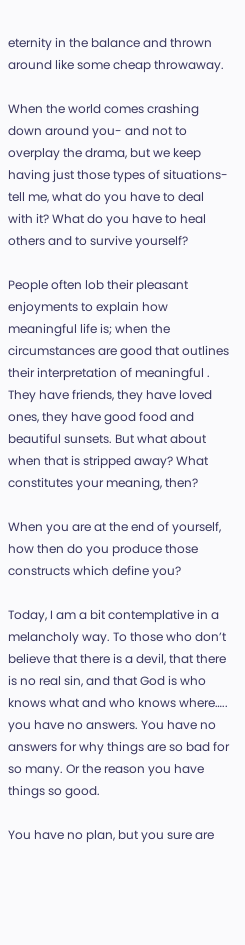eternity in the balance and thrown around like some cheap throwaway.

When the world comes crashing down around you- and not to overplay the drama, but we keep having just those types of situations- tell me, what do you have to deal with it? What do you have to heal others and to survive yourself?

People often lob their pleasant enjoyments to explain how meaningful life is; when the circumstances are good that outlines their interpretation of meaningful . They have friends, they have loved ones, they have good food and beautiful sunsets. But what about when that is stripped away? What constitutes your meaning, then?

When you are at the end of yourself, how then do you produce those constructs which define you?

Today, I am a bit contemplative in a melancholy way. To those who don’t believe that there is a devil, that there is no real sin, and that God is who knows what and who knows where….. you have no answers. You have no answers for why things are so bad for so many. Or the reason you have things so good.

You have no plan, but you sure are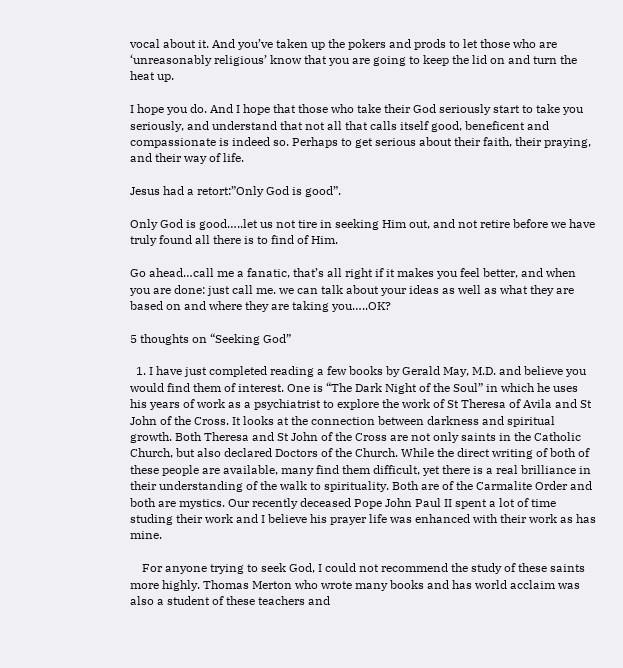vocal about it. And you’ve taken up the pokers and prods to let those who are ‘unreasonably religious’ know that you are going to keep the lid on and turn the heat up.

I hope you do. And I hope that those who take their God seriously start to take you seriously, and understand that not all that calls itself good, beneficent and compassionate is indeed so. Perhaps to get serious about their faith, their praying, and their way of life.

Jesus had a retort:”Only God is good”.

Only God is good…..let us not tire in seeking Him out, and not retire before we have truly found all there is to find of Him.

Go ahead…call me a fanatic, that’s all right if it makes you feel better, and when you are done: just call me. we can talk about your ideas as well as what they are based on and where they are taking you…..OK?

5 thoughts on “Seeking God”

  1. I have just completed reading a few books by Gerald May, M.D. and believe you would find them of interest. One is “The Dark Night of the Soul” in which he uses his years of work as a psychiatrist to explore the work of St Theresa of Avila and St John of the Cross. It looks at the connection between darkness and spiritual growth. Both Theresa and St John of the Cross are not only saints in the Catholic Church, but also declared Doctors of the Church. While the direct writing of both of these people are available, many find them difficult, yet there is a real brilliance in their understanding of the walk to spirituality. Both are of the Carmalite Order and both are mystics. Our recently deceased Pope John Paul II spent a lot of time studing their work and I believe his prayer life was enhanced with their work as has mine.

    For anyone trying to seek God, I could not recommend the study of these saints more highly. Thomas Merton who wrote many books and has world acclaim was also a student of these teachers and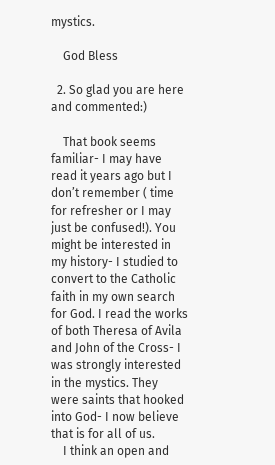mystics.

    God Bless

  2. So glad you are here and commented:)

    That book seems familiar- I may have read it years ago but I don’t remember ( time for refresher or I may just be confused!). You might be interested in my history- I studied to convert to the Catholic faith in my own search for God. I read the works of both Theresa of Avila and John of the Cross- I was strongly interested in the mystics. They were saints that hooked into God- I now believe that is for all of us.
    I think an open and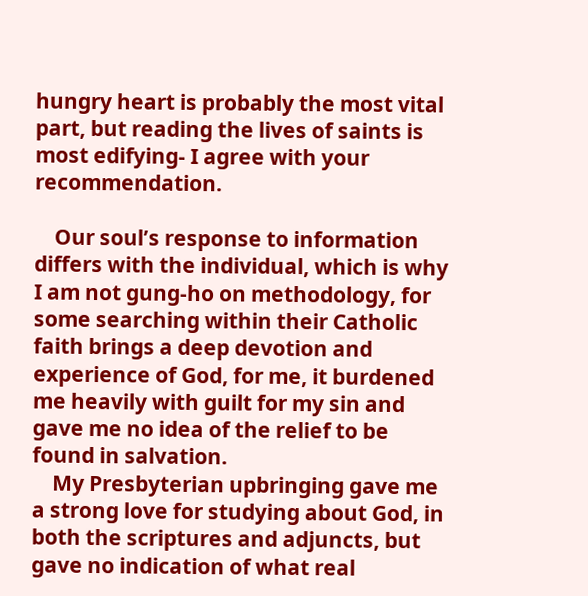hungry heart is probably the most vital part, but reading the lives of saints is most edifying- I agree with your recommendation.

    Our soul’s response to information differs with the individual, which is why I am not gung-ho on methodology, for some searching within their Catholic faith brings a deep devotion and experience of God, for me, it burdened me heavily with guilt for my sin and gave me no idea of the relief to be found in salvation.
    My Presbyterian upbringing gave me a strong love for studying about God, in both the scriptures and adjuncts, but gave no indication of what real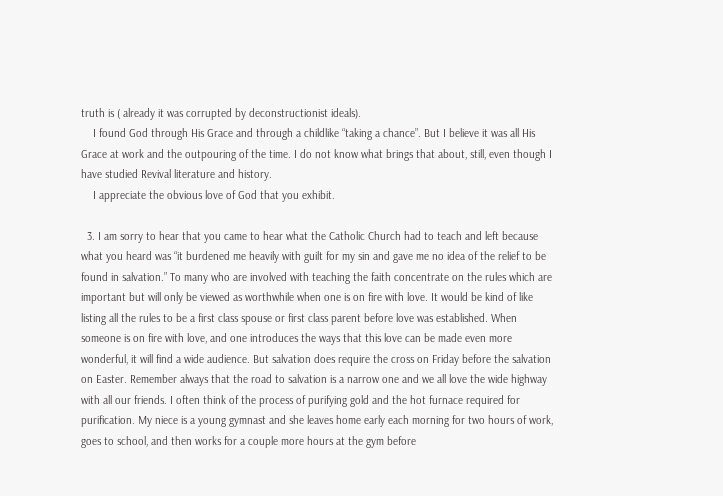truth is ( already it was corrupted by deconstructionist ideals).
    I found God through His Grace and through a childlike “taking a chance”. But I believe it was all His Grace at work and the outpouring of the time. I do not know what brings that about, still, even though I have studied Revival literature and history.
    I appreciate the obvious love of God that you exhibit.

  3. I am sorry to hear that you came to hear what the Catholic Church had to teach and left because what you heard was “it burdened me heavily with guilt for my sin and gave me no idea of the relief to be found in salvation.” To many who are involved with teaching the faith concentrate on the rules which are important but will only be viewed as worthwhile when one is on fire with love. It would be kind of like listing all the rules to be a first class spouse or first class parent before love was established. When someone is on fire with love, and one introduces the ways that this love can be made even more wonderful, it will find a wide audience. But salvation does require the cross on Friday before the salvation on Easter. Remember always that the road to salvation is a narrow one and we all love the wide highway with all our friends. I often think of the process of purifying gold and the hot furnace required for purification. My niece is a young gymnast and she leaves home early each morning for two hours of work, goes to school, and then works for a couple more hours at the gym before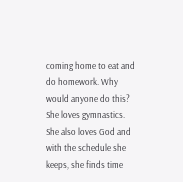coming home to eat and do homework. Why would anyone do this? She loves gymnastics. She also loves God and with the schedule she keeps, she finds time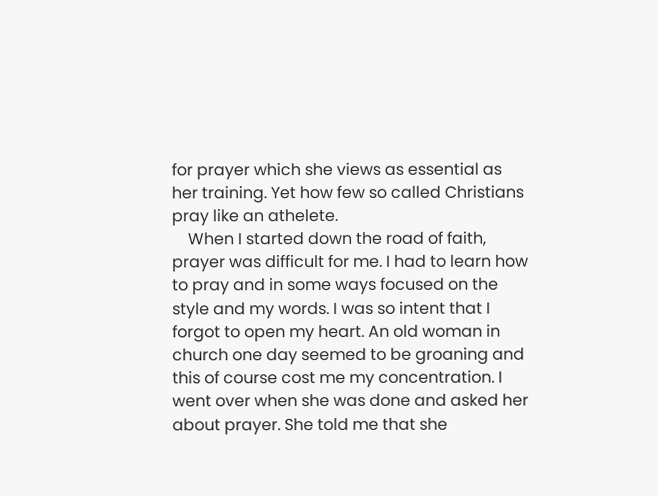for prayer which she views as essential as her training. Yet how few so called Christians pray like an athelete.
    When I started down the road of faith, prayer was difficult for me. I had to learn how to pray and in some ways focused on the style and my words. I was so intent that I forgot to open my heart. An old woman in church one day seemed to be groaning and this of course cost me my concentration. I went over when she was done and asked her about prayer. She told me that she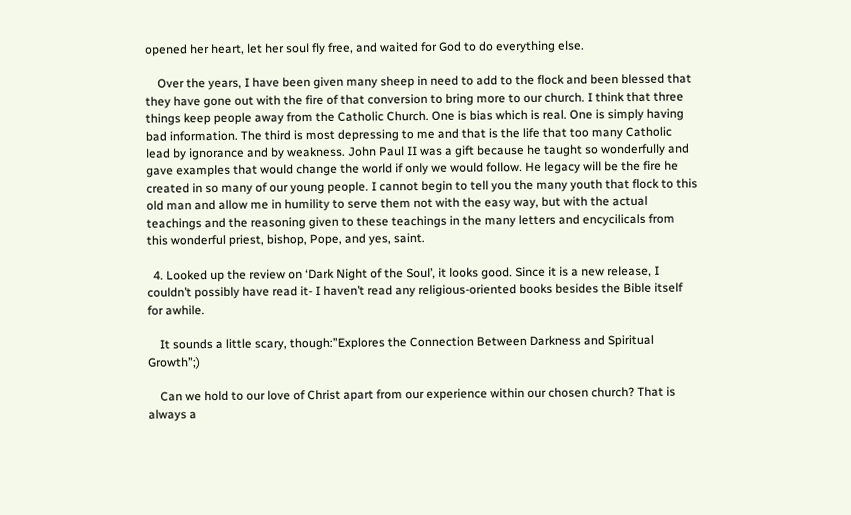opened her heart, let her soul fly free, and waited for God to do everything else.

    Over the years, I have been given many sheep in need to add to the flock and been blessed that they have gone out with the fire of that conversion to bring more to our church. I think that three things keep people away from the Catholic Church. One is bias which is real. One is simply having bad information. The third is most depressing to me and that is the life that too many Catholic lead by ignorance and by weakness. John Paul II was a gift because he taught so wonderfully and gave examples that would change the world if only we would follow. He legacy will be the fire he created in so many of our young people. I cannot begin to tell you the many youth that flock to this old man and allow me in humility to serve them not with the easy way, but with the actual teachings and the reasoning given to these teachings in the many letters and encycilicals from this wonderful priest, bishop, Pope, and yes, saint.

  4. Looked up the review on ‘Dark Night of the Soul’, it looks good. Since it is a new release, I couldn’t possibly have read it- I haven’t read any religious-oriented books besides the Bible itself for awhile.

    It sounds a little scary, though:”Explores the Connection Between Darkness and Spiritual Growth”;)

    Can we hold to our love of Christ apart from our experience within our chosen church? That is always a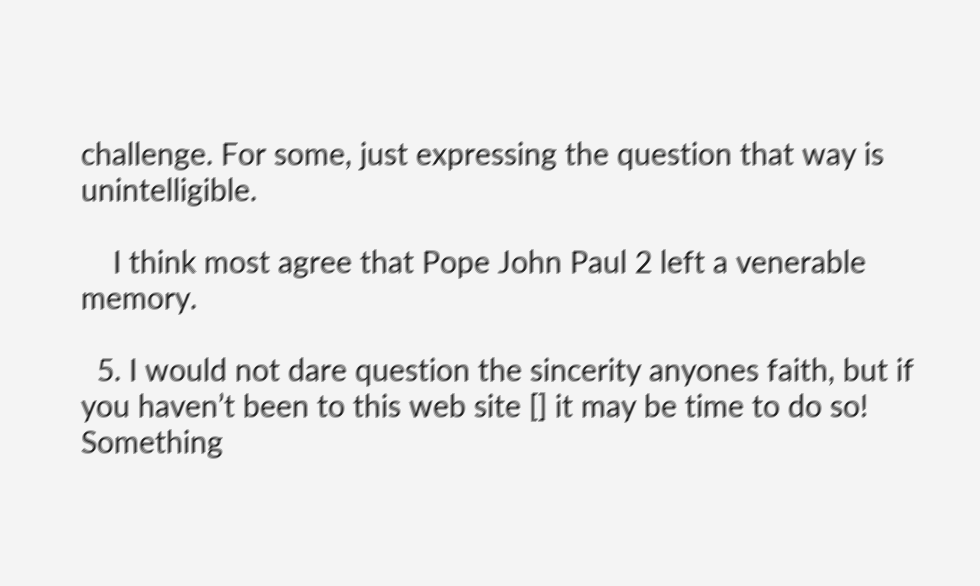challenge. For some, just expressing the question that way is unintelligible.

    I think most agree that Pope John Paul 2 left a venerable memory.

  5. I would not dare question the sincerity anyones faith, but if you haven’t been to this web site [] it may be time to do so! Something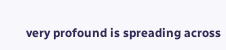very profound is spreading across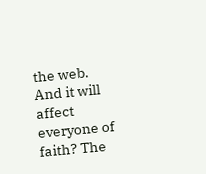the web. And it will affect everyone of faith? The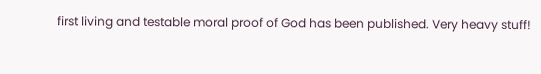first living and testable moral proof of God has been published. Very heavy stuff!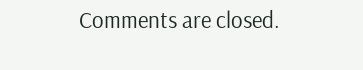Comments are closed.